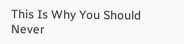This Is Why You Should Never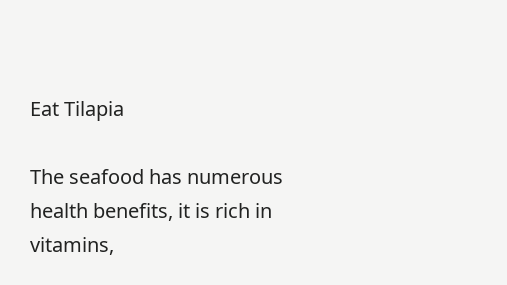Eat Tilapia

The seafood has numerous health benefits, it is rich in vitamins,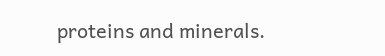proteins and minerals.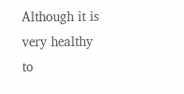Although it is very healthy to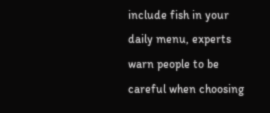include fish in your daily menu, experts warn people to be careful when choosing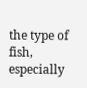the type of fish, especially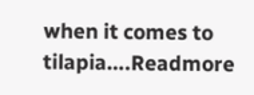when it comes to tilapia….Readmore